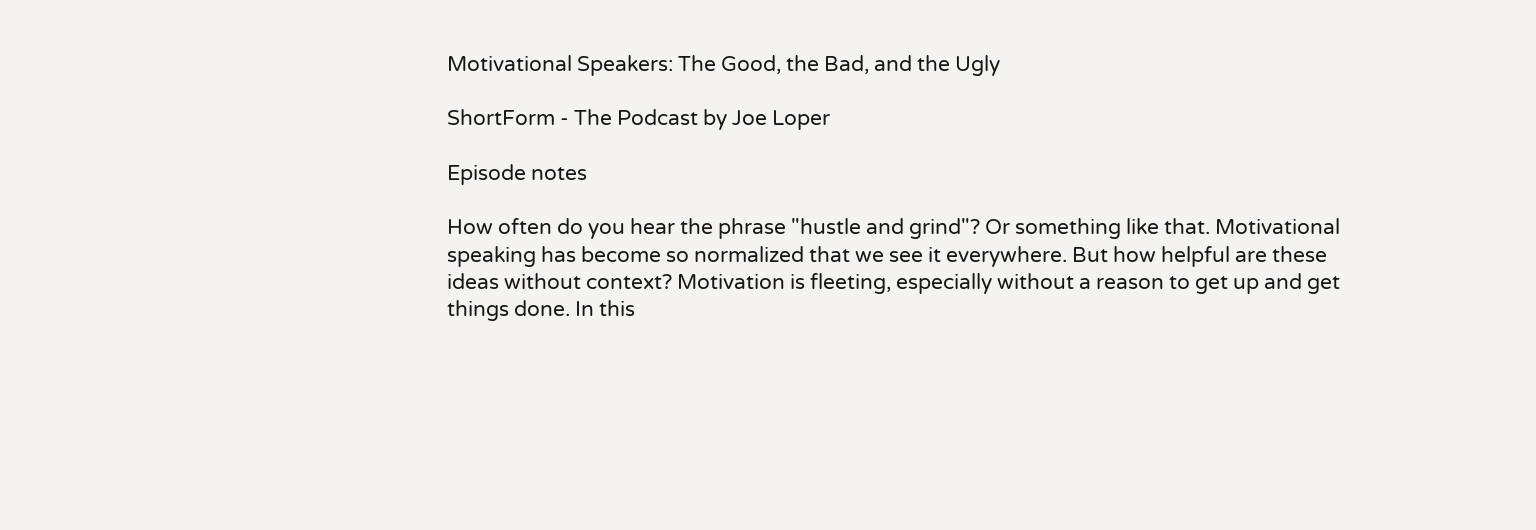Motivational Speakers: The Good, the Bad, and the Ugly

ShortForm - The Podcast by Joe Loper

Episode notes

How often do you hear the phrase "hustle and grind"? Or something like that. Motivational speaking has become so normalized that we see it everywhere. But how helpful are these ideas without context? Motivation is fleeting, especially without a reason to get up and get things done. In this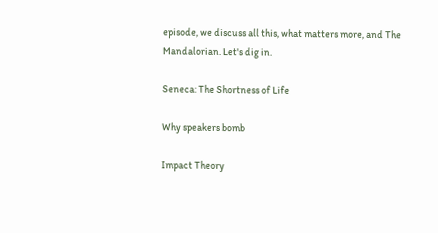episode, we discuss all this, what matters more, and The Mandalorian. Let's dig in.

Seneca: The Shortness of Life

Why speakers bomb

Impact Theory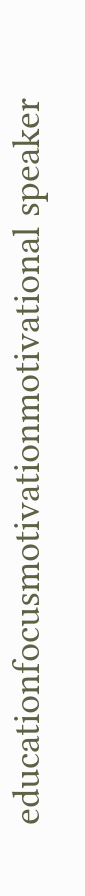educationfocusmotivationmotivational speaker